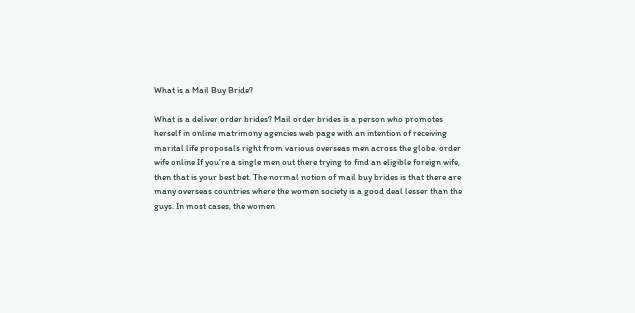What is a Mail Buy Bride?

What is a deliver order brides? Mail order brides is a person who promotes herself in online matrimony agencies web page with an intention of receiving marital life proposals right from various overseas men across the globe. order wife online If you’re a single men out there trying to find an eligible foreign wife, then that is your best bet. The normal notion of mail buy brides is that there are many overseas countries where the women society is a good deal lesser than the guys. In most cases, the women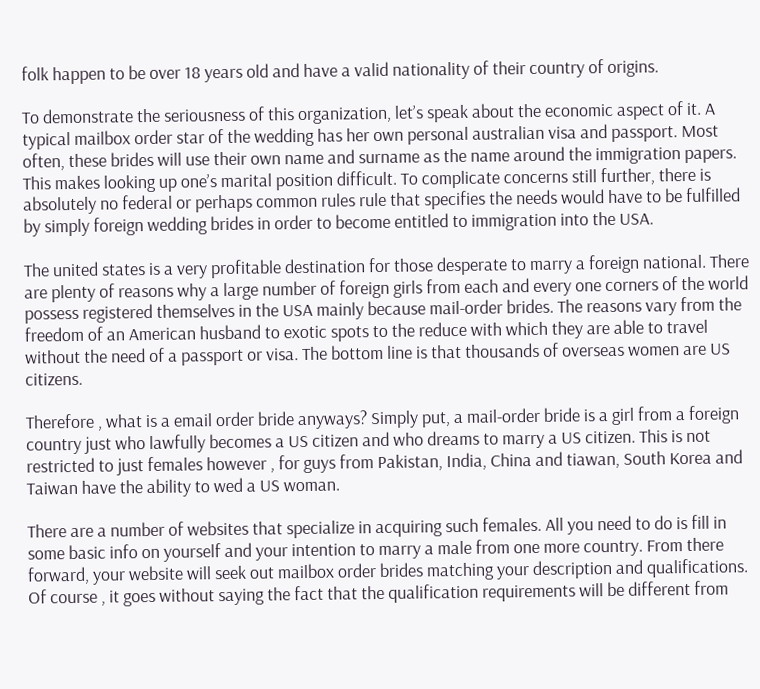folk happen to be over 18 years old and have a valid nationality of their country of origins.

To demonstrate the seriousness of this organization, let’s speak about the economic aspect of it. A typical mailbox order star of the wedding has her own personal australian visa and passport. Most often, these brides will use their own name and surname as the name around the immigration papers. This makes looking up one’s marital position difficult. To complicate concerns still further, there is absolutely no federal or perhaps common rules rule that specifies the needs would have to be fulfilled by simply foreign wedding brides in order to become entitled to immigration into the USA.

The united states is a very profitable destination for those desperate to marry a foreign national. There are plenty of reasons why a large number of foreign girls from each and every one corners of the world possess registered themselves in the USA mainly because mail-order brides. The reasons vary from the freedom of an American husband to exotic spots to the reduce with which they are able to travel without the need of a passport or visa. The bottom line is that thousands of overseas women are US citizens.

Therefore , what is a email order bride anyways? Simply put, a mail-order bride is a girl from a foreign country just who lawfully becomes a US citizen and who dreams to marry a US citizen. This is not restricted to just females however , for guys from Pakistan, India, China and tiawan, South Korea and Taiwan have the ability to wed a US woman.

There are a number of websites that specialize in acquiring such females. All you need to do is fill in some basic info on yourself and your intention to marry a male from one more country. From there forward, your website will seek out mailbox order brides matching your description and qualifications. Of course , it goes without saying the fact that the qualification requirements will be different from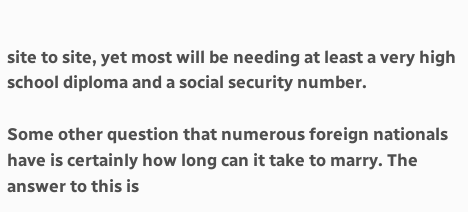site to site, yet most will be needing at least a very high school diploma and a social security number.

Some other question that numerous foreign nationals have is certainly how long can it take to marry. The answer to this is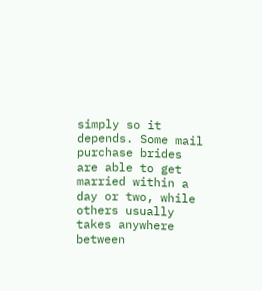simply so it depends. Some mail purchase brides are able to get married within a day or two, while others usually takes anywhere between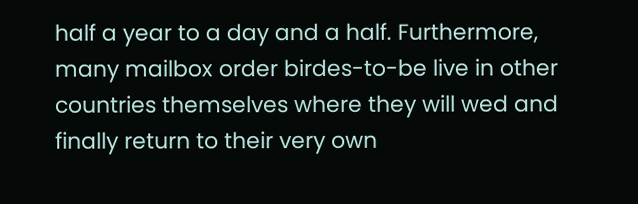half a year to a day and a half. Furthermore, many mailbox order birdes-to-be live in other countries themselves where they will wed and finally return to their very own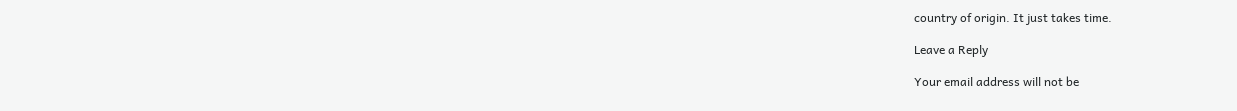country of origin. It just takes time.

Leave a Reply

Your email address will not be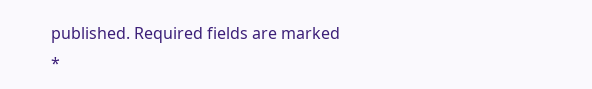published. Required fields are marked *